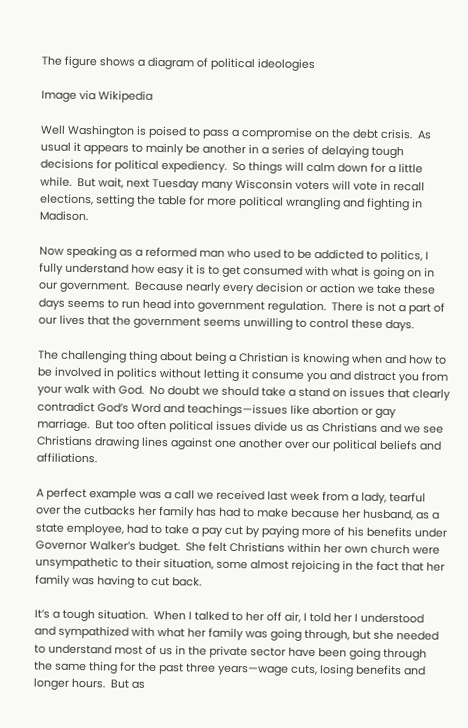The figure shows a diagram of political ideologies

Image via Wikipedia

Well Washington is poised to pass a compromise on the debt crisis.  As usual it appears to mainly be another in a series of delaying tough decisions for political expediency.  So things will calm down for a little while.  But wait, next Tuesday many Wisconsin voters will vote in recall elections, setting the table for more political wrangling and fighting in Madison.

Now speaking as a reformed man who used to be addicted to politics, I fully understand how easy it is to get consumed with what is going on in our government.  Because nearly every decision or action we take these days seems to run head into government regulation.  There is not a part of our lives that the government seems unwilling to control these days.

The challenging thing about being a Christian is knowing when and how to be involved in politics without letting it consume you and distract you from your walk with God.  No doubt we should take a stand on issues that clearly contradict God’s Word and teachings—issues like abortion or gay marriage.  But too often political issues divide us as Christians and we see Christians drawing lines against one another over our political beliefs and affiliations.

A perfect example was a call we received last week from a lady, tearful over the cutbacks her family has had to make because her husband, as a state employee, had to take a pay cut by paying more of his benefits under Governor Walker’s budget.  She felt Christians within her own church were unsympathetic to their situation, some almost rejoicing in the fact that her family was having to cut back.

It’s a tough situation.  When I talked to her off air, I told her I understood and sympathized with what her family was going through, but she needed to understand most of us in the private sector have been going through the same thing for the past three years—wage cuts, losing benefits and longer hours.  But as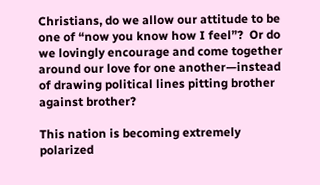Christians, do we allow our attitude to be one of “now you know how I feel”?  Or do we lovingly encourage and come together around our love for one another—instead of drawing political lines pitting brother against brother?

This nation is becoming extremely polarized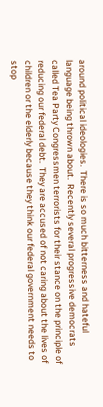around political ideologies.  There is so much bitterness and hateful language being thrown about.  Recently several progressive democrats called Tea Party Congressmen terrorists for their stance on the principle of reducing our federal debt.  They are accused of not caring about the lives of children or the elderly because they think our federal government needs to stop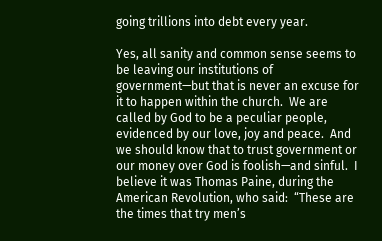going trillions into debt every year.

Yes, all sanity and common sense seems to be leaving our institutions of government—but that is never an excuse for it to happen within the church.  We are called by God to be a peculiar people, evidenced by our love, joy and peace.  And we should know that to trust government or our money over God is foolish—and sinful.  I believe it was Thomas Paine, during the American Revolution, who said:  “These are the times that try men’s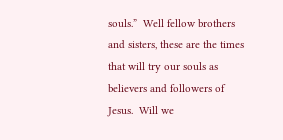souls.”  Well fellow brothers and sisters, these are the times that will try our souls as believers and followers of Jesus.  Will we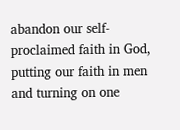abandon our self-proclaimed faith in God, putting our faith in men and turning on one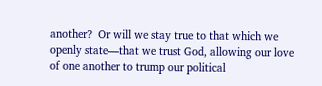another?  Or will we stay true to that which we openly state—that we trust God, allowing our love of one another to trump our political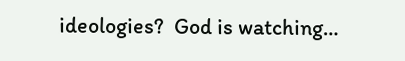ideologies?  God is watching…